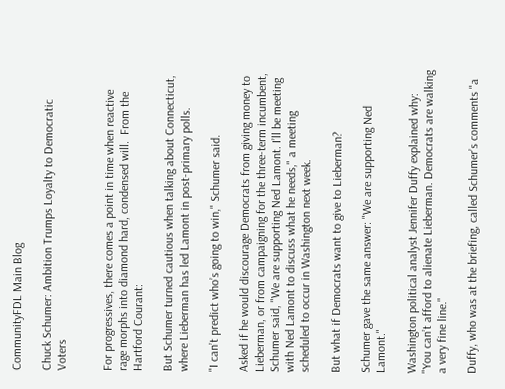CommunityFDL Main Blog

Chuck Schumer: Ambition Trumps Loyalty to Democratic Voters


For progressives, there comes a point in time when reactive rage morphs into diamond hard, condensed will.  From the Hartford Courant:

But Schumer turned cautious when talking about Connecticut, where Lieberman has led Lamont in post-primary polls.

"I can’t predict who’s going to win," Schumer said.

Asked if he would discourage Democrats from giving money to Lieberman, or from campaigning for the three-term incumbent, Schumer said, "We are supporting Ned Lamont. I’ll be meeting with Ned Lamont to discuss what he needs," a meeting scheduled to occur in Washington next week.

But what if Democrats want to give to Lieberman?

Schumer gave the same answer: "We are supporting Ned Lamont."

Washington political analyst Jennifer Duffy explained why: "You can’t afford to alienate Lieberman. Democrats are walking a very fine line."

Duffy, who was at the briefing, called Schumer’s comments "a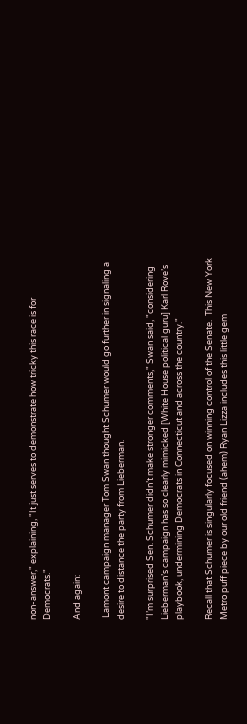non-answer," explaining, "It just serves to demonstrate how tricky this race is for Democrats."

And again:

 Lamont campaign manager Tom Swan thought Schumer would go further in signaling a desire to distance the party from Lieberman.

"I’m surprised Sen. Schumer didn’t make stronger comments," Swan said, "considering Lieberman’s campaign has so clearly mimicked [White House political guru] Karl Rove’s playbook, undermining Democrats in Connecticut and across the country."

Recall that Schumer is singularly focused on winning control of the Senate.  This New York Metro puff piece by our old friend (ahem) Ryan Lizza includes this little gem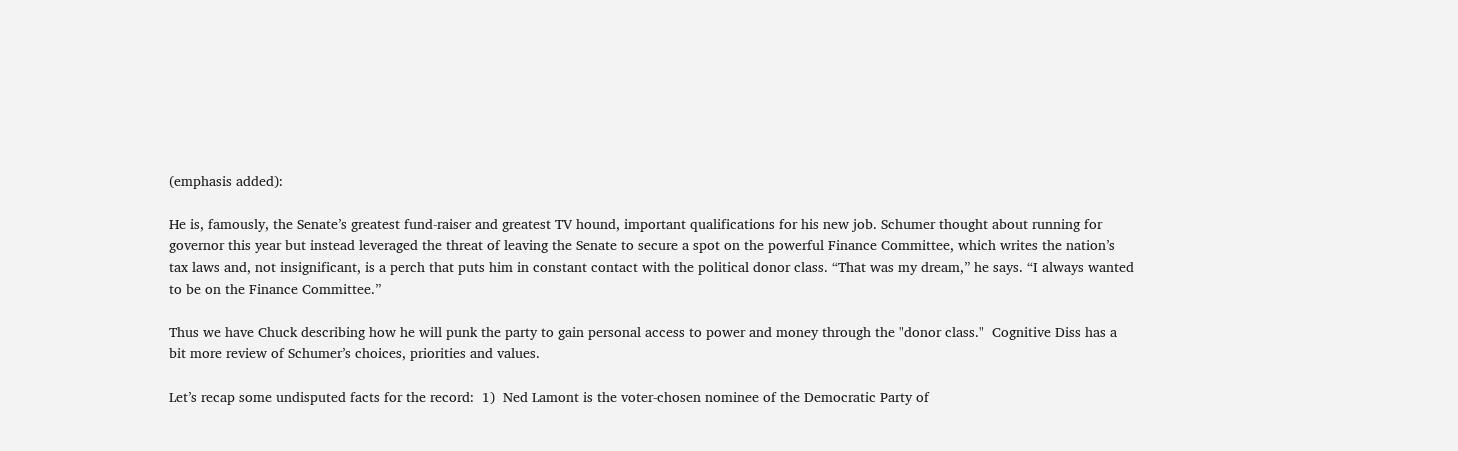(emphasis added):

He is, famously, the Senate’s greatest fund-raiser and greatest TV hound, important qualifications for his new job. Schumer thought about running for governor this year but instead leveraged the threat of leaving the Senate to secure a spot on the powerful Finance Committee, which writes the nation’s tax laws and, not insignificant, is a perch that puts him in constant contact with the political donor class. “That was my dream,” he says. “I always wanted to be on the Finance Committee.”

Thus we have Chuck describing how he will punk the party to gain personal access to power and money through the "donor class."  Cognitive Diss has a bit more review of Schumer’s choices, priorities and values.

Let’s recap some undisputed facts for the record:  1)  Ned Lamont is the voter-chosen nominee of the Democratic Party of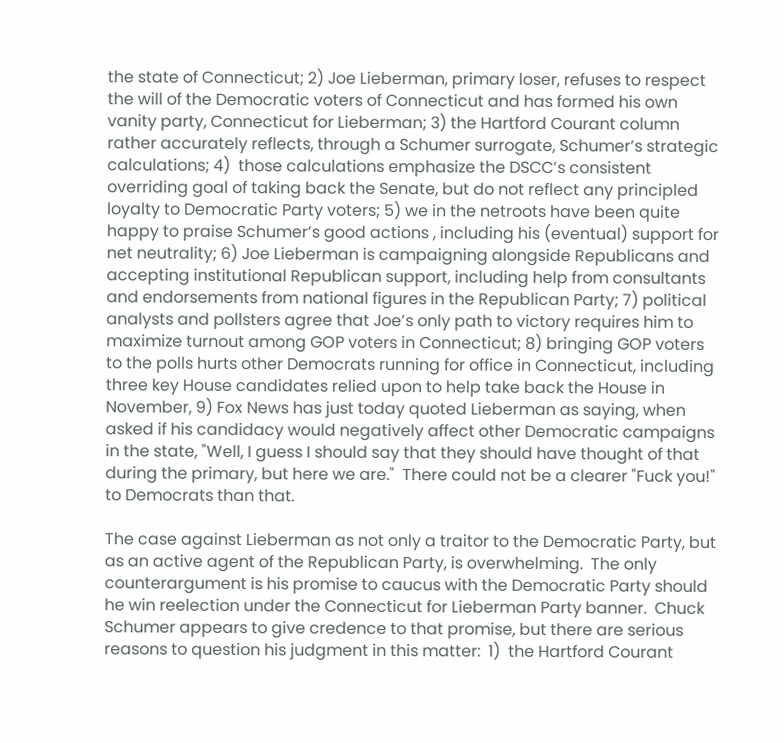the state of Connecticut; 2) Joe Lieberman, primary loser, refuses to respect the will of the Democratic voters of Connecticut and has formed his own vanity party, Connecticut for Lieberman; 3) the Hartford Courant column rather accurately reflects, through a Schumer surrogate, Schumer’s strategic calculations; 4)  those calculations emphasize the DSCC’s consistent overriding goal of taking back the Senate, but do not reflect any principled loyalty to Democratic Party voters; 5) we in the netroots have been quite happy to praise Schumer’s good actions , including his (eventual) support for net neutrality; 6) Joe Lieberman is campaigning alongside Republicans and accepting institutional Republican support, including help from consultants and endorsements from national figures in the Republican Party; 7) political analysts and pollsters agree that Joe’s only path to victory requires him to maximize turnout among GOP voters in Connecticut; 8) bringing GOP voters to the polls hurts other Democrats running for office in Connecticut, including three key House candidates relied upon to help take back the House in November, 9) Fox News has just today quoted Lieberman as saying, when asked if his candidacy would negatively affect other Democratic campaigns in the state, "Well, I guess I should say that they should have thought of that during the primary, but here we are."  There could not be a clearer "Fuck you!" to Democrats than that.

The case against Lieberman as not only a traitor to the Democratic Party, but as an active agent of the Republican Party, is overwhelming.  The only counterargument is his promise to caucus with the Democratic Party should he win reelection under the Connecticut for Lieberman Party banner.  Chuck Schumer appears to give credence to that promise, but there are serious reasons to question his judgment in this matter:  1)  the Hartford Courant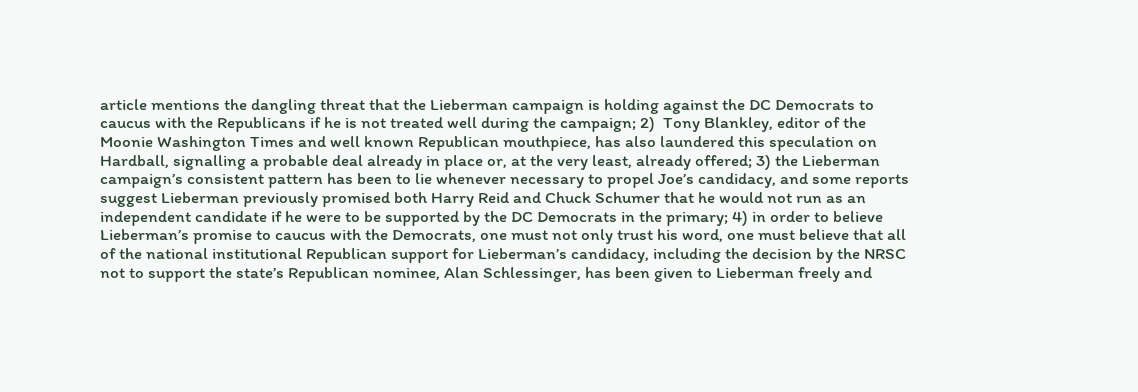article mentions the dangling threat that the Lieberman campaign is holding against the DC Democrats to caucus with the Republicans if he is not treated well during the campaign; 2)  Tony Blankley, editor of the Moonie Washington Times and well known Republican mouthpiece, has also laundered this speculation on Hardball, signalling a probable deal already in place or, at the very least, already offered; 3) the Lieberman campaign’s consistent pattern has been to lie whenever necessary to propel Joe’s candidacy, and some reports suggest Lieberman previously promised both Harry Reid and Chuck Schumer that he would not run as an independent candidate if he were to be supported by the DC Democrats in the primary; 4) in order to believe Lieberman’s promise to caucus with the Democrats, one must not only trust his word, one must believe that all of the national institutional Republican support for Lieberman’s candidacy, including the decision by the NRSC not to support the state’s Republican nominee, Alan Schlessinger, has been given to Lieberman freely and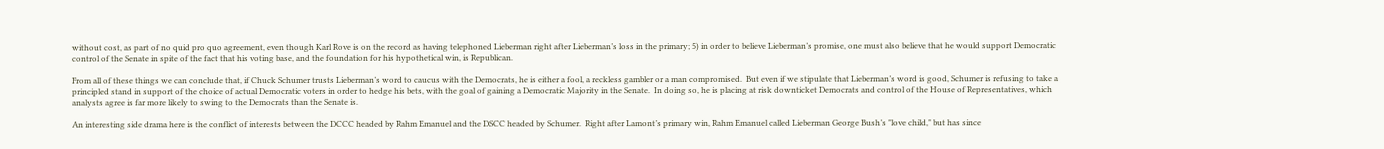without cost, as part of no quid pro quo agreement, even though Karl Rove is on the record as having telephoned Lieberman right after Lieberman’s loss in the primary; 5) in order to believe Lieberman’s promise, one must also believe that he would support Democratic control of the Senate in spite of the fact that his voting base, and the foundation for his hypothetical win, is Republican.

From all of these things we can conclude that, if Chuck Schumer trusts Lieberman’s word to caucus with the Democrats, he is either a fool, a reckless gambler or a man compromised.  But even if we stipulate that Lieberman’s word is good, Schumer is refusing to take a principled stand in support of the choice of actual Democratic voters in order to hedge his bets, with the goal of gaining a Democratic Majority in the Senate.  In doing so, he is placing at risk downticket Democrats and control of the House of Representatives, which analysts agree is far more likely to swing to the Democrats than the Senate is.

An interesting side drama here is the conflict of interests between the DCCC headed by Rahm Emanuel and the DSCC headed by Schumer.  Right after Lamont’s primary win, Rahm Emanuel called Lieberman George Bush’s "love child," but has since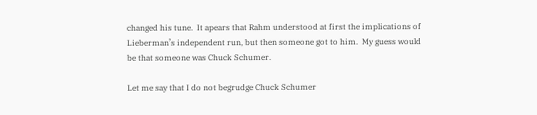changed his tune.  It apears that Rahm understood at first the implications of Lieberman’s independent run, but then someone got to him.  My guess would be that someone was Chuck Schumer.

Let me say that I do not begrudge Chuck Schumer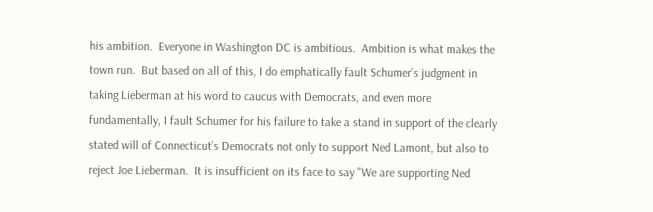his ambition.  Everyone in Washington DC is ambitious.  Ambition is what makes the town run.  But based on all of this, I do emphatically fault Schumer’s judgment in taking Lieberman at his word to caucus with Democrats, and even more fundamentally, I fault Schumer for his failure to take a stand in support of the clearly stated will of Connecticut’s Democrats not only to support Ned Lamont, but also to reject Joe Lieberman.  It is insufficient on its face to say "We are supporting Ned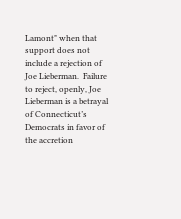Lamont" when that support does not include a rejection of Joe Lieberman.  Failure to reject, openly, Joe Lieberman is a betrayal of Connecticut’s Democrats in favor of the accretion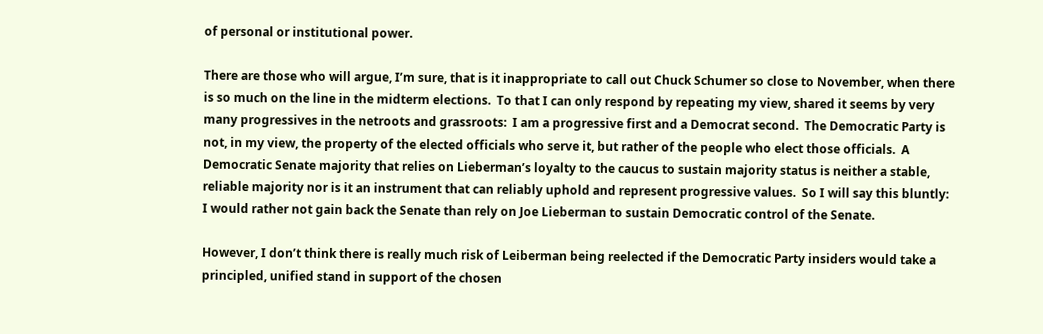of personal or institutional power.

There are those who will argue, I’m sure, that is it inappropriate to call out Chuck Schumer so close to November, when there is so much on the line in the midterm elections.  To that I can only respond by repeating my view, shared it seems by very many progressives in the netroots and grassroots:  I am a progressive first and a Democrat second.  The Democratic Party is not, in my view, the property of the elected officials who serve it, but rather of the people who elect those officials.  A Democratic Senate majority that relies on Lieberman’s loyalty to the caucus to sustain majority status is neither a stable, reliable majority nor is it an instrument that can reliably uphold and represent progressive values.  So I will say this bluntly:  I would rather not gain back the Senate than rely on Joe Lieberman to sustain Democratic control of the Senate.

However, I don’t think there is really much risk of Leiberman being reelected if the Democratic Party insiders would take a principled, unified stand in support of the chosen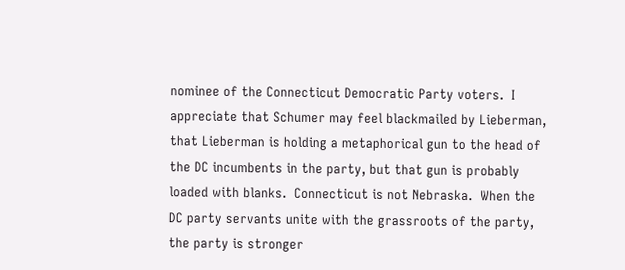nominee of the Connecticut Democratic Party voters.  I appreciate that Schumer may feel blackmailed by Lieberman, that Lieberman is holding a metaphorical gun to the head of the DC incumbents in the party, but that gun is probably loaded with blanks.  Connecticut is not Nebraska.  When the DC party servants unite with the grassroots of the party, the party is stronger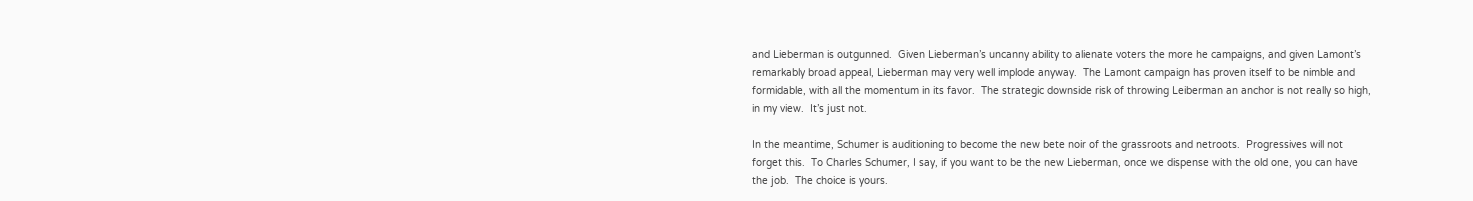and Lieberman is outgunned.  Given Lieberman’s uncanny ability to alienate voters the more he campaigns, and given Lamont’s remarkably broad appeal, Lieberman may very well implode anyway.  The Lamont campaign has proven itself to be nimble and formidable, with all the momentum in its favor.  The strategic downside risk of throwing Leiberman an anchor is not really so high, in my view.  It’s just not.

In the meantime, Schumer is auditioning to become the new bete noir of the grassroots and netroots.  Progressives will not forget this.  To Charles Schumer, I say, if you want to be the new Lieberman, once we dispense with the old one, you can have the job.  The choice is yours.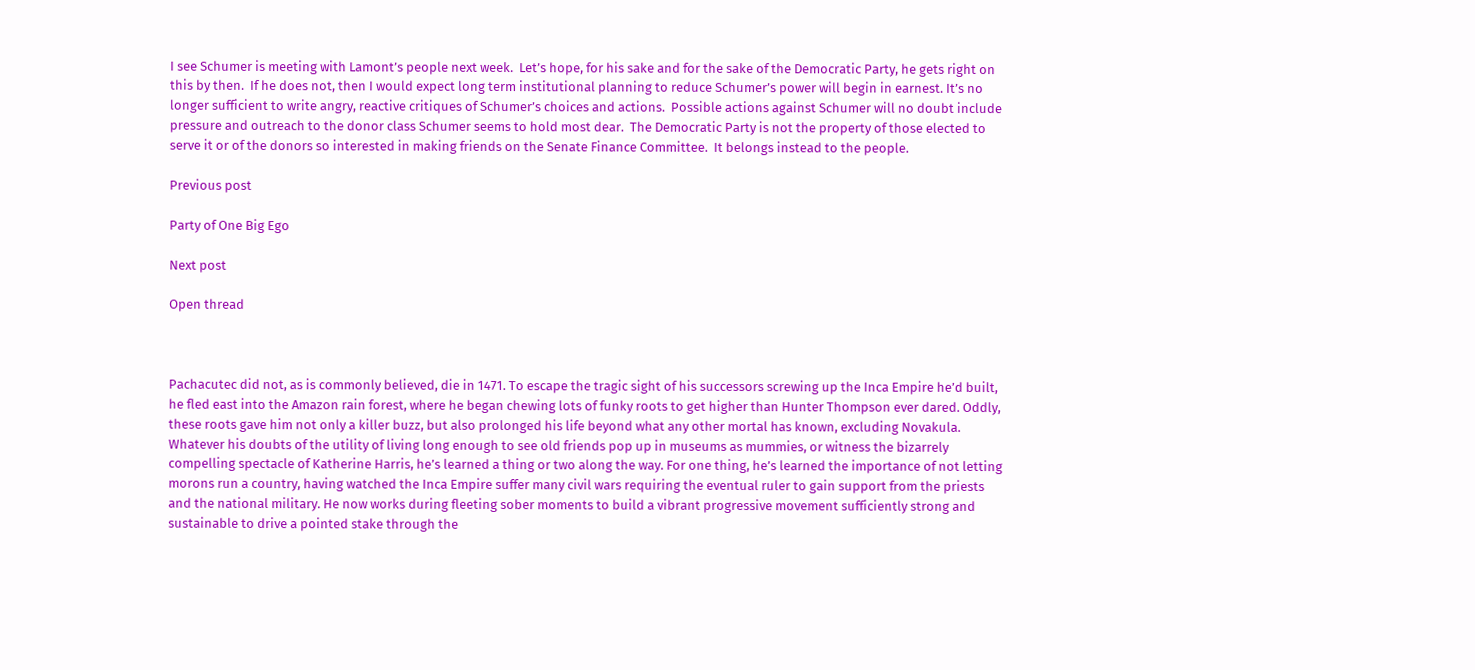I see Schumer is meeting with Lamont’s people next week.  Let’s hope, for his sake and for the sake of the Democratic Party, he gets right on this by then.  If he does not, then I would expect long term institutional planning to reduce Schumer’s power will begin in earnest. It’s no longer sufficient to write angry, reactive critiques of Schumer’s choices and actions.  Possible actions against Schumer will no doubt include pressure and outreach to the donor class Schumer seems to hold most dear.  The Democratic Party is not the property of those elected to serve it or of the donors so interested in making friends on the Senate Finance Committee.  It belongs instead to the people.

Previous post

Party of One Big Ego

Next post

Open thread



Pachacutec did not, as is commonly believed, die in 1471. To escape the tragic sight of his successors screwing up the Inca Empire he’d built, he fled east into the Amazon rain forest, where he began chewing lots of funky roots to get higher than Hunter Thompson ever dared. Oddly, these roots gave him not only a killer buzz, but also prolonged his life beyond what any other mortal has known, excluding Novakula. Whatever his doubts of the utility of living long enough to see old friends pop up in museums as mummies, or witness the bizarrely compelling spectacle of Katherine Harris, he’s learned a thing or two along the way. For one thing, he’s learned the importance of not letting morons run a country, having watched the Inca Empire suffer many civil wars requiring the eventual ruler to gain support from the priests and the national military. He now works during fleeting sober moments to build a vibrant progressive movement sufficiently strong and sustainable to drive a pointed stake through the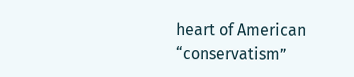heart of American “conservatism”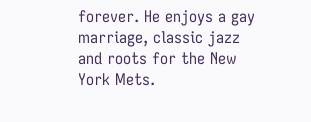forever. He enjoys a gay marriage, classic jazz and roots for the New York Mets.